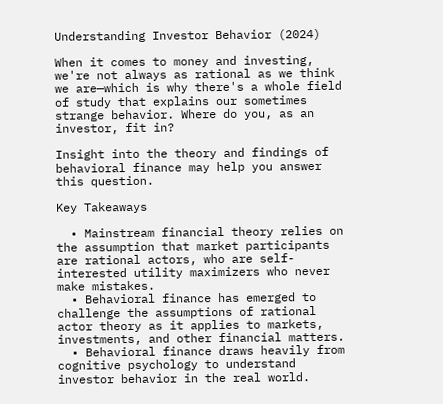Understanding Investor Behavior (2024)

When it comes to money and investing, we're not always as rational as we think we are—which is why there's a whole field of study that explains our sometimes strange behavior. Where do you, as an investor, fit in?

Insight into the theory and findings of behavioral finance may help you answer this question.

Key Takeaways

  • Mainstream financial theory relies on the assumption that market participants are rational actors, who are self-interested utility maximizers who never make mistakes.
  • Behavioral finance has emerged to challenge the assumptions of rational actor theory as it applies to markets, investments, and other financial matters.
  • Behavioral finance draws heavily from cognitive psychology to understand investor behavior in the real world.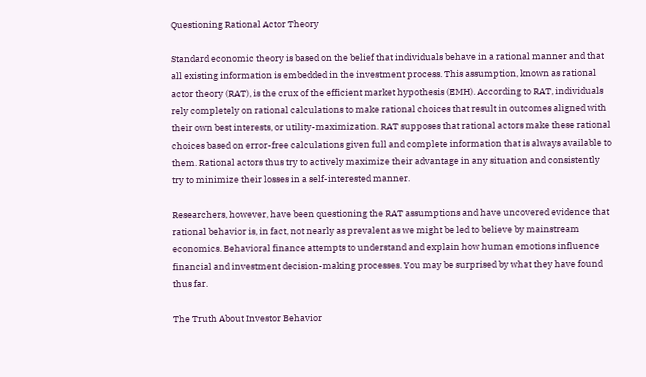Questioning Rational Actor Theory

Standard economic theory is based on the belief that individuals behave in a rational manner and that all existing information is embedded in the investment process. This assumption, known as rational actor theory (RAT), is the crux of the efficient market hypothesis (EMH). According to RAT, individuals rely completely on rational calculations to make rational choices that result in outcomes aligned with their own best interests, or utility-maximization. RAT supposes that rational actors make these rational choices based on error-free calculations given full and complete information that is always available to them. Rational actors thus try to actively maximize their advantage in any situation and consistently try to minimize their losses in a self-interested manner.

Researchers, however, have been questioning the RAT assumptions and have uncovered evidence that rational behavior is, in fact, not nearly as prevalent as we might be led to believe by mainstream economics. Behavioral finance attempts to understand and explain how human emotions influence financial and investment decision-making processes. You may be surprised by what they have found thus far.

The Truth About Investor Behavior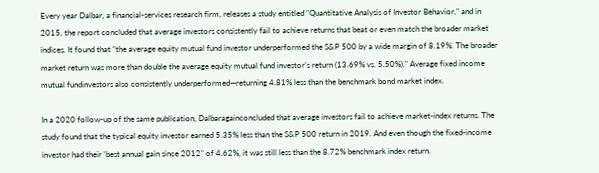Every year Dalbar, a financial-services research firm, releases a study entitled "Quantitative Analysis of Investor Behavior," and in 2015, the report concluded that average investors consistently fail to achieve returns that beat or even match the broader market indices. It found that "the average equity mutual fund investor underperformed the S&P 500 by a wide margin of 8.19%. The broader market return was more than double the average equity mutual fund investor’s return (13.69% vs. 5.50%)." Average fixed income mutual fundinvestors also consistently underperformed—returning 4.81% less than the benchmark bond market index.

In a 2020 follow-up of the same publication, Dalbaragainconcluded that average investors fail to achieve market-index returns. The study found that the typical equity investor earned 5.35% less than the S&P 500 return in 2019. And even though the fixed-income investor had their 'best annual gain since 2012" of 4.62%, it was still less than the 8.72% benchmark index return.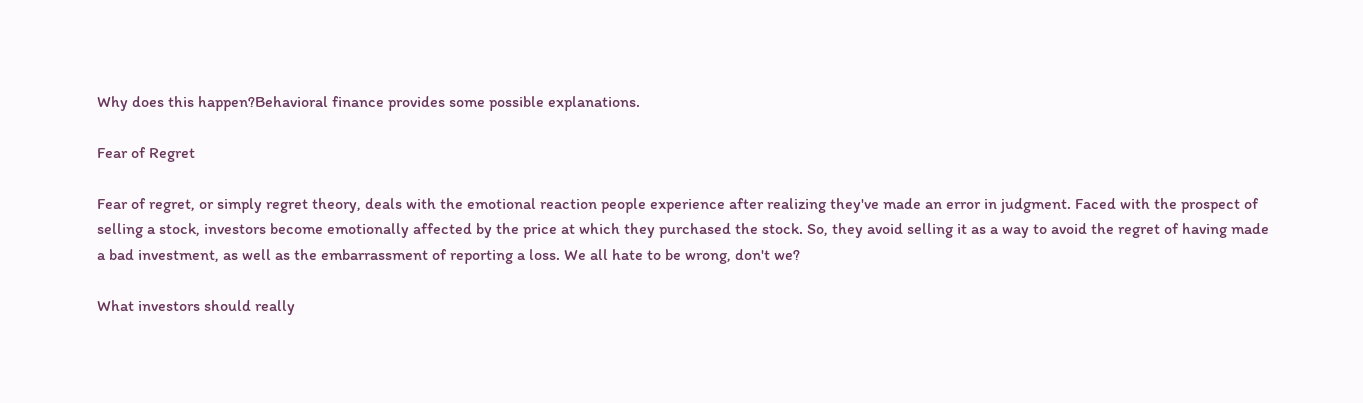Why does this happen?Behavioral finance provides some possible explanations.

Fear of Regret

Fear of regret, or simply regret theory, deals with the emotional reaction people experience after realizing they've made an error in judgment. Faced with the prospect of selling a stock, investors become emotionally affected by the price at which they purchased the stock. So, they avoid selling it as a way to avoid the regret of having made a bad investment, as well as the embarrassment of reporting a loss. We all hate to be wrong, don't we?

What investors should really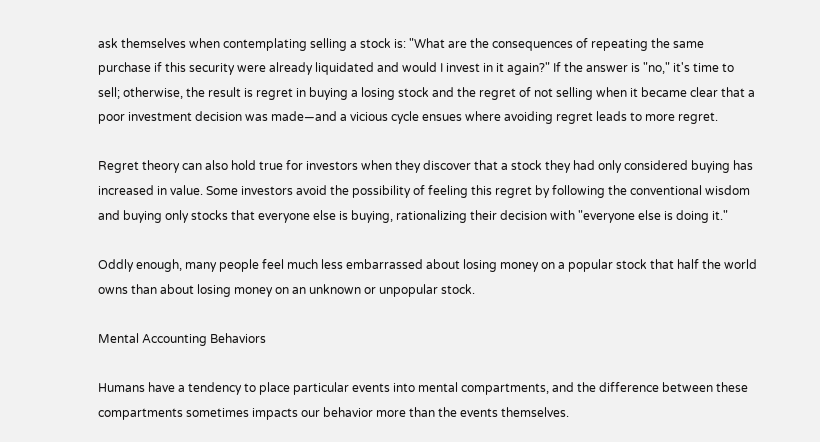ask themselves when contemplating selling a stock is: "What are the consequences of repeating the same purchase if this security were already liquidated and would I invest in it again?" If the answer is "no," it's time to sell; otherwise, the result is regret in buying a losing stock and the regret of not selling when it became clear that a poor investment decision was made—and a vicious cycle ensues where avoiding regret leads to more regret.

Regret theory can also hold true for investors when they discover that a stock they had only considered buying has increased in value. Some investors avoid the possibility of feeling this regret by following the conventional wisdom and buying only stocks that everyone else is buying, rationalizing their decision with "everyone else is doing it."

Oddly enough, many people feel much less embarrassed about losing money on a popular stock that half the world owns than about losing money on an unknown or unpopular stock.

Mental Accounting Behaviors

Humans have a tendency to place particular events into mental compartments, and the difference between these compartments sometimes impacts our behavior more than the events themselves.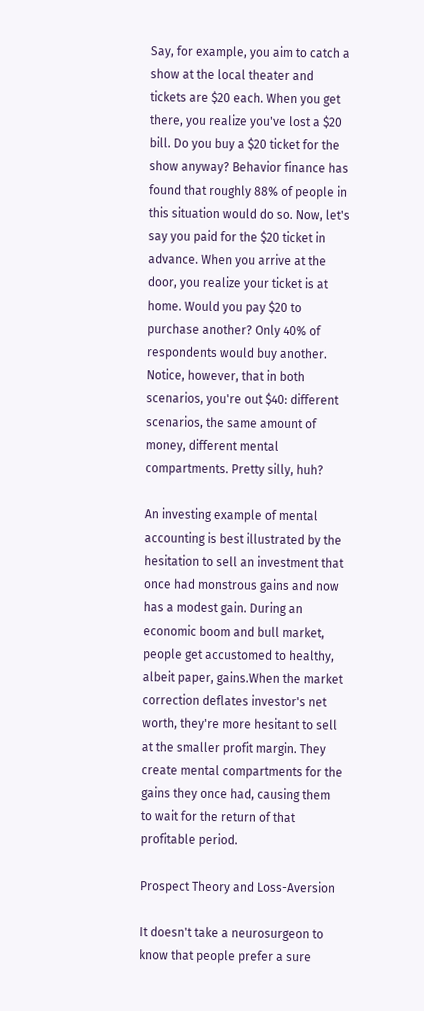Say, for example, you aim to catch a show at the local theater and tickets are $20 each. When you get there, you realize you've lost a $20 bill. Do you buy a $20 ticket for the show anyway? Behavior finance has found that roughly 88% of people in this situation would do so. Now, let's say you paid for the $20 ticket in advance. When you arrive at the door, you realize your ticket is at home. Would you pay $20 to purchase another? Only 40% of respondents would buy another. Notice, however, that in both scenarios, you're out $40: different scenarios, the same amount of money, different mental compartments. Pretty silly, huh?

An investing example of mental accounting is best illustrated by the hesitation to sell an investment that once had monstrous gains and now has a modest gain. During an economic boom and bull market, people get accustomed to healthy, albeit paper, gains.When the market correction deflates investor's net worth, they're more hesitant to sell at the smaller profit margin. They create mental compartments for the gains they once had, causing them to wait for the return of that profitable period.

Prospect Theory and Loss-Aversion

It doesn't take a neurosurgeon to know that people prefer a sure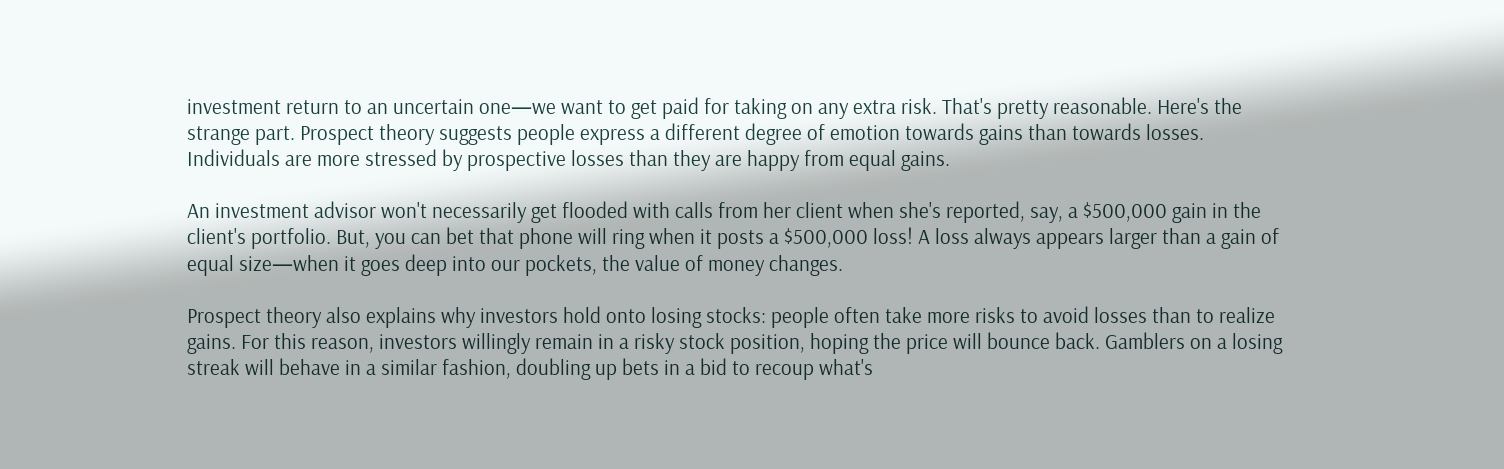investment return to an uncertain one—we want to get paid for taking on any extra risk. That's pretty reasonable. Here's the strange part. Prospect theory suggests people express a different degree of emotion towards gains than towards losses. Individuals are more stressed by prospective losses than they are happy from equal gains.

An investment advisor won't necessarily get flooded with calls from her client when she's reported, say, a $500,000 gain in the client's portfolio. But, you can bet that phone will ring when it posts a $500,000 loss! A loss always appears larger than a gain of equal size—when it goes deep into our pockets, the value of money changes.

Prospect theory also explains why investors hold onto losing stocks: people often take more risks to avoid losses than to realize gains. For this reason, investors willingly remain in a risky stock position, hoping the price will bounce back. Gamblers on a losing streak will behave in a similar fashion, doubling up bets in a bid to recoup what's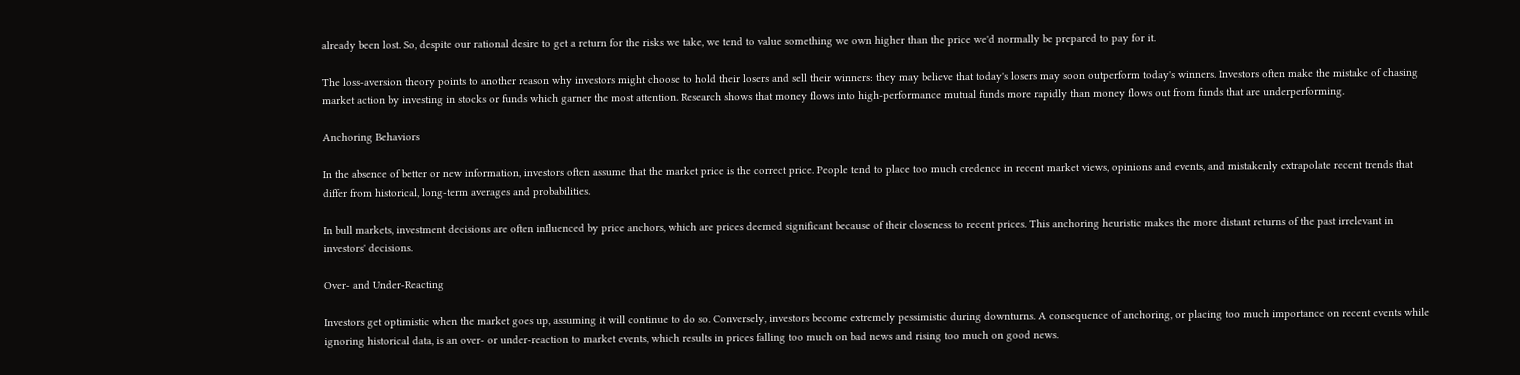already been lost. So, despite our rational desire to get a return for the risks we take, we tend to value something we own higher than the price we'd normally be prepared to pay for it.

The loss-aversion theory points to another reason why investors might choose to hold their losers and sell their winners: they may believe that today's losers may soon outperform today's winners. Investors often make the mistake of chasing market action by investing in stocks or funds which garner the most attention. Research shows that money flows into high-performance mutual funds more rapidly than money flows out from funds that are underperforming.

Anchoring Behaviors

In the absence of better or new information, investors often assume that the market price is the correct price. People tend to place too much credence in recent market views, opinions and events, and mistakenly extrapolate recent trends that differ from historical, long-term averages and probabilities.

In bull markets, investment decisions are often influenced by price anchors, which are prices deemed significant because of their closeness to recent prices. This anchoring heuristic makes the more distant returns of the past irrelevant in investors' decisions.

Over- and Under-Reacting

Investors get optimistic when the market goes up, assuming it will continue to do so. Conversely, investors become extremely pessimistic during downturns. A consequence of anchoring, or placing too much importance on recent events while ignoring historical data, is an over- or under-reaction to market events, which results in prices falling too much on bad news and rising too much on good news.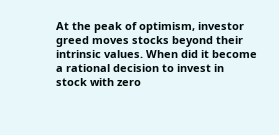At the peak of optimism, investor greed moves stocks beyond their intrinsic values. When did it become a rational decision to invest in stock with zero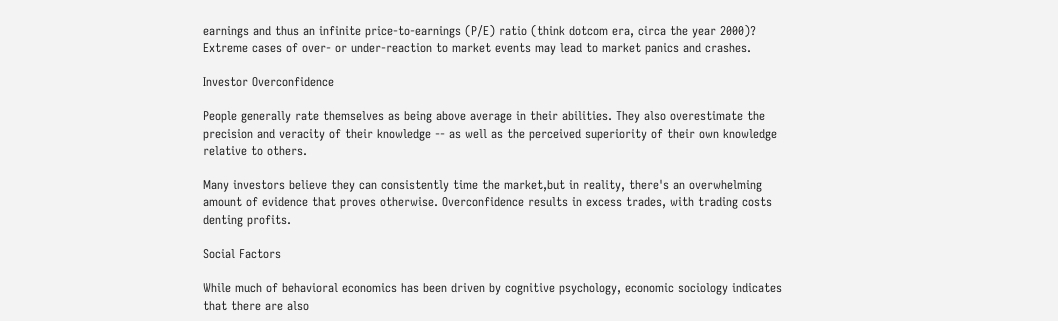earnings and thus an infinite price-to-earnings (P/E) ratio (think dotcom era, circa the year 2000)? Extreme cases of over- or under-reaction to market events may lead to market panics and crashes.

Investor Overconfidence

People generally rate themselves as being above average in their abilities. They also overestimate the precision and veracity of their knowledge -- as well as the perceived superiority of their own knowledge relative to others.

Many investors believe they can consistently time the market,but in reality, there's an overwhelming amount of evidence that proves otherwise. Overconfidence results in excess trades, with trading costs denting profits.

Social Factors

While much of behavioral economics has been driven by cognitive psychology, economic sociology indicates that there are also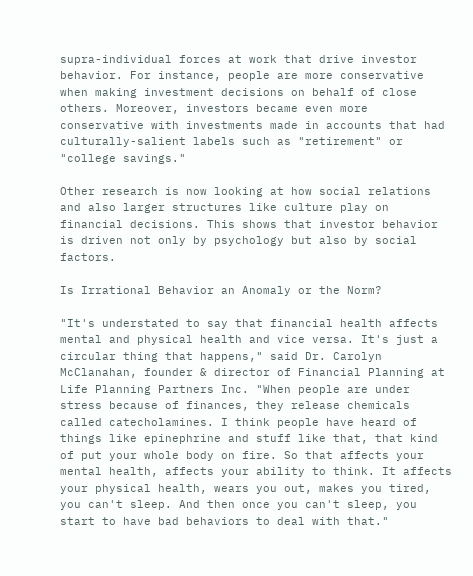supra-individual forces at work that drive investor behavior. For instance, people are more conservative when making investment decisions on behalf of close others. Moreover, investors became even more conservative with investments made in accounts that had culturally-salient labels such as "retirement" or "college savings."

Other research is now looking at how social relations and also larger structures like culture play on financial decisions. This shows that investor behavior is driven not only by psychology but also by social factors.

Is Irrational Behavior an Anomaly or the Norm?

"It's understated to say that financial health affects mental and physical health and vice versa. It's just a circular thing that happens," said Dr. Carolyn McClanahan, founder & director of Financial Planning at Life Planning Partners Inc. "When people are under stress because of finances, they release chemicals called catecholamines. I think people have heard of things like epinephrine and stuff like that, that kind of put your whole body on fire. So that affects your mental health, affects your ability to think. It affects your physical health, wears you out, makes you tired, you can't sleep. And then once you can't sleep, you start to have bad behaviors to deal with that."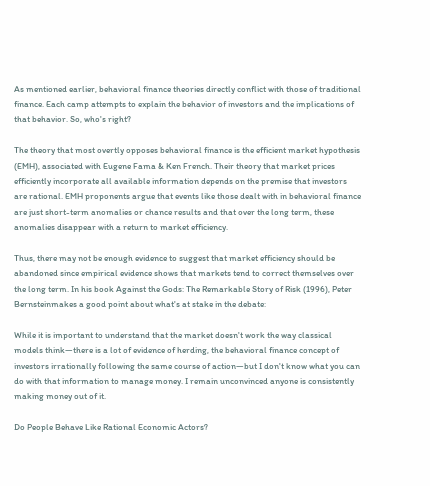As mentioned earlier, behavioral finance theories directly conflict with those of traditional finance. Each camp attempts to explain the behavior of investors and the implications of that behavior. So, who's right?

The theory that most overtly opposes behavioral finance is the efficient market hypothesis (EMH), associated with Eugene Fama & Ken French. Their theory that market prices efficiently incorporate all available information depends on the premise that investors are rational. EMH proponents argue that events like those dealt with in behavioral finance are just short-term anomalies or chance results and that over the long term, these anomalies disappear with a return to market efficiency.

Thus, there may not be enough evidence to suggest that market efficiency should be abandoned since empirical evidence shows that markets tend to correct themselves over the long term. In his book Against the Gods: The Remarkable Story of Risk (1996), Peter Bernsteinmakes a good point about what's at stake in the debate:

While it is important to understand that the market doesn't work the way classical models think—there is a lot of evidence of herding, the behavioral finance concept of investors irrationally following the same course of action—but I don't know what you can do with that information to manage money. I remain unconvinced anyone is consistently making money out of it.

Do People Behave Like Rational Economic Actors?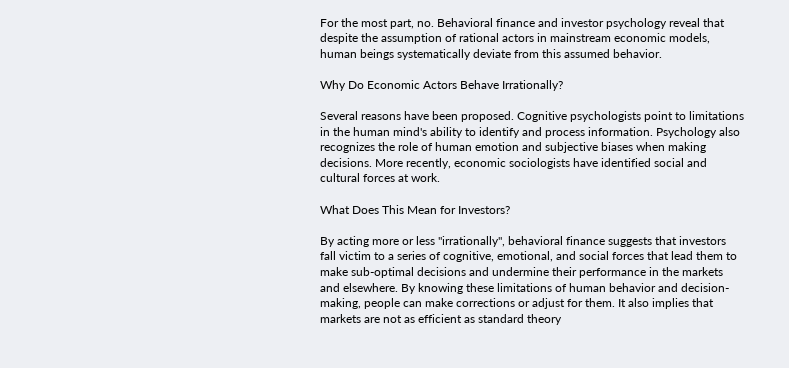For the most part, no. Behavioral finance and investor psychology reveal that despite the assumption of rational actors in mainstream economic models, human beings systematically deviate from this assumed behavior.

Why Do Economic Actors Behave Irrationally?

Several reasons have been proposed. Cognitive psychologists point to limitations in the human mind's ability to identify and process information. Psychology also recognizes the role of human emotion and subjective biases when making decisions. More recently, economic sociologists have identified social and cultural forces at work.

What Does This Mean for Investors?

By acting more or less "irrationally", behavioral finance suggests that investors fall victim to a series of cognitive, emotional, and social forces that lead them to make sub-optimal decisions and undermine their performance in the markets and elsewhere. By knowing these limitations of human behavior and decision-making, people can make corrections or adjust for them. It also implies that markets are not as efficient as standard theory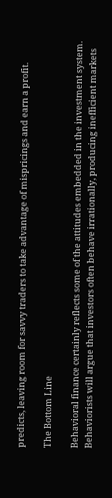predicts, leaving room for savvy traders to take advantage of mispricings and earn a profit.

The Bottom Line

Behavioral finance certainly reflects some of the attitudes embedded in the investment system. Behaviorists will argue that investors often behave irrationally, producing inefficient markets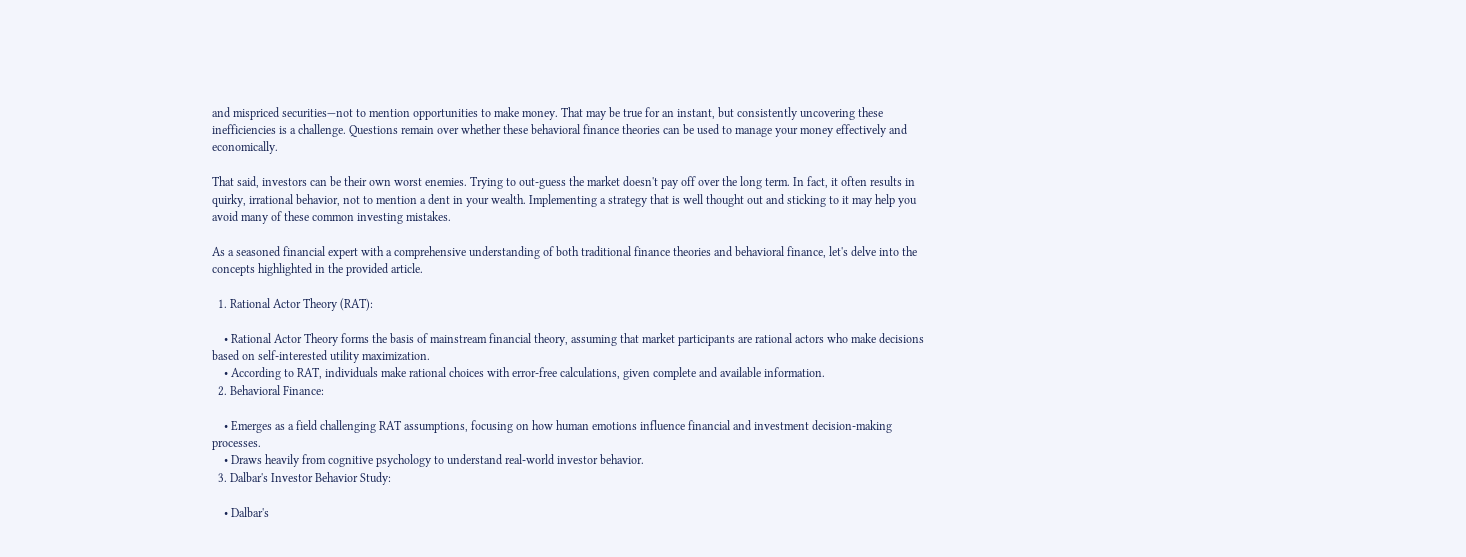and mispriced securities—not to mention opportunities to make money. That may be true for an instant, but consistently uncovering these inefficiencies is a challenge. Questions remain over whether these behavioral finance theories can be used to manage your money effectively and economically.

That said, investors can be their own worst enemies. Trying to out-guess the market doesn't pay off over the long term. In fact, it often results in quirky, irrational behavior, not to mention a dent in your wealth. Implementing a strategy that is well thought out and sticking to it may help you avoid many of these common investing mistakes.

As a seasoned financial expert with a comprehensive understanding of both traditional finance theories and behavioral finance, let's delve into the concepts highlighted in the provided article.

  1. Rational Actor Theory (RAT):

    • Rational Actor Theory forms the basis of mainstream financial theory, assuming that market participants are rational actors who make decisions based on self-interested utility maximization.
    • According to RAT, individuals make rational choices with error-free calculations, given complete and available information.
  2. Behavioral Finance:

    • Emerges as a field challenging RAT assumptions, focusing on how human emotions influence financial and investment decision-making processes.
    • Draws heavily from cognitive psychology to understand real-world investor behavior.
  3. Dalbar's Investor Behavior Study:

    • Dalbar's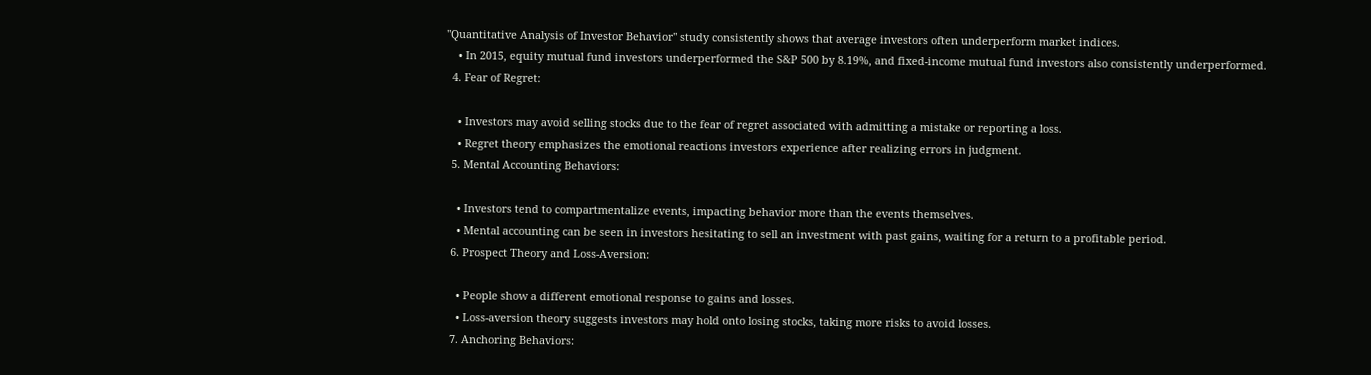"Quantitative Analysis of Investor Behavior" study consistently shows that average investors often underperform market indices.
    • In 2015, equity mutual fund investors underperformed the S&P 500 by 8.19%, and fixed-income mutual fund investors also consistently underperformed.
  4. Fear of Regret:

    • Investors may avoid selling stocks due to the fear of regret associated with admitting a mistake or reporting a loss.
    • Regret theory emphasizes the emotional reactions investors experience after realizing errors in judgment.
  5. Mental Accounting Behaviors:

    • Investors tend to compartmentalize events, impacting behavior more than the events themselves.
    • Mental accounting can be seen in investors hesitating to sell an investment with past gains, waiting for a return to a profitable period.
  6. Prospect Theory and Loss-Aversion:

    • People show a different emotional response to gains and losses.
    • Loss-aversion theory suggests investors may hold onto losing stocks, taking more risks to avoid losses.
  7. Anchoring Behaviors: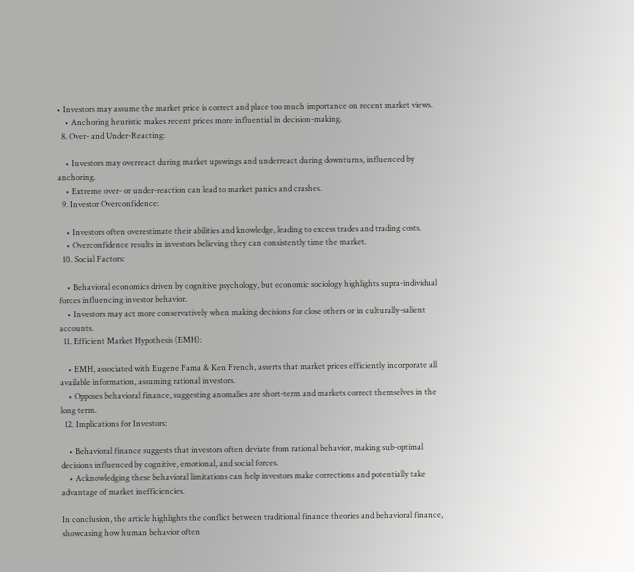• Investors may assume the market price is correct and place too much importance on recent market views.
    • Anchoring heuristic makes recent prices more influential in decision-making.
  8. Over- and Under-Reacting:

    • Investors may overreact during market upswings and underreact during downturns, influenced by anchoring.
    • Extreme over- or under-reaction can lead to market panics and crashes.
  9. Investor Overconfidence:

    • Investors often overestimate their abilities and knowledge, leading to excess trades and trading costs.
    • Overconfidence results in investors believing they can consistently time the market.
  10. Social Factors:

    • Behavioral economics driven by cognitive psychology, but economic sociology highlights supra-individual forces influencing investor behavior.
    • Investors may act more conservatively when making decisions for close others or in culturally-salient accounts.
  11. Efficient Market Hypothesis (EMH):

    • EMH, associated with Eugene Fama & Ken French, asserts that market prices efficiently incorporate all available information, assuming rational investors.
    • Opposes behavioral finance, suggesting anomalies are short-term and markets correct themselves in the long term.
  12. Implications for Investors:

    • Behavioral finance suggests that investors often deviate from rational behavior, making sub-optimal decisions influenced by cognitive, emotional, and social forces.
    • Acknowledging these behavioral limitations can help investors make corrections and potentially take advantage of market inefficiencies.

In conclusion, the article highlights the conflict between traditional finance theories and behavioral finance, showcasing how human behavior often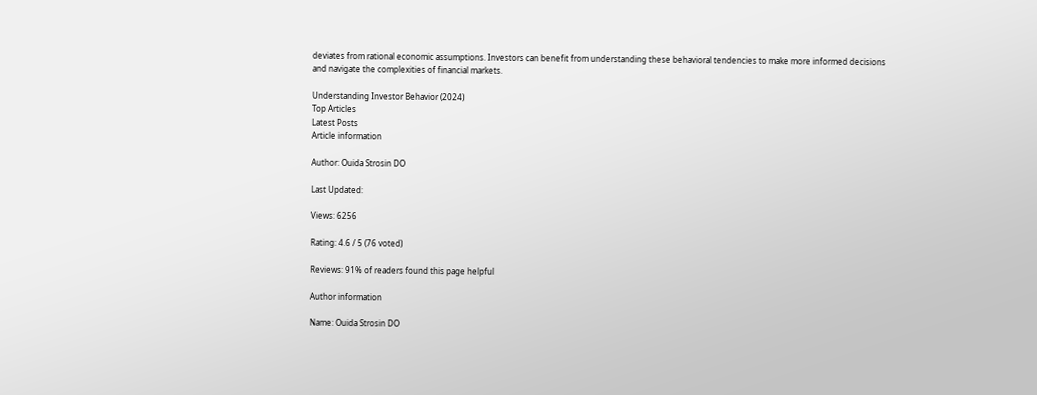deviates from rational economic assumptions. Investors can benefit from understanding these behavioral tendencies to make more informed decisions and navigate the complexities of financial markets.

Understanding Investor Behavior (2024)
Top Articles
Latest Posts
Article information

Author: Ouida Strosin DO

Last Updated:

Views: 6256

Rating: 4.6 / 5 (76 voted)

Reviews: 91% of readers found this page helpful

Author information

Name: Ouida Strosin DO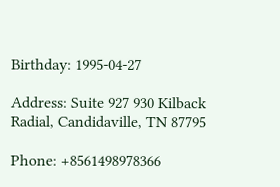Birthday: 1995-04-27

Address: Suite 927 930 Kilback Radial, Candidaville, TN 87795

Phone: +8561498978366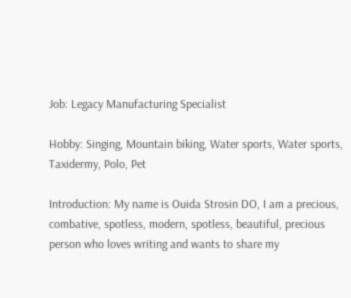Job: Legacy Manufacturing Specialist

Hobby: Singing, Mountain biking, Water sports, Water sports, Taxidermy, Polo, Pet

Introduction: My name is Ouida Strosin DO, I am a precious, combative, spotless, modern, spotless, beautiful, precious person who loves writing and wants to share my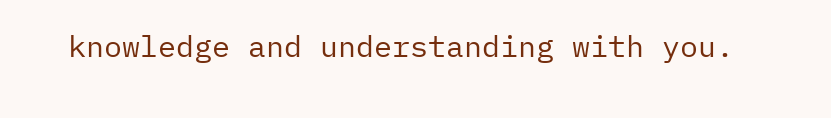knowledge and understanding with you.